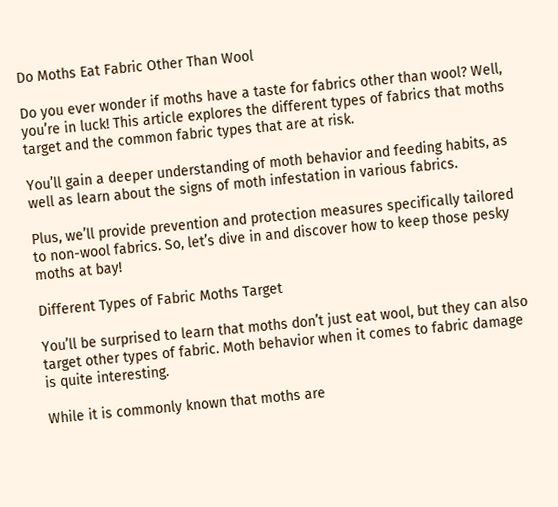Do Moths Eat Fabric Other Than Wool

Do you ever wonder if moths have a taste for fabrics other than wool? Well, you’re in luck! This article explores the different types of fabrics that moths target and the common fabric types that are at risk.

You’ll gain a deeper understanding of moth behavior and feeding habits, as well as learn about the signs of moth infestation in various fabrics.

Plus, we’ll provide prevention and protection measures specifically tailored to non-wool fabrics. So, let’s dive in and discover how to keep those pesky moths at bay!

Different Types of Fabric Moths Target

You’ll be surprised to learn that moths don’t just eat wool, but they can also target other types of fabric. Moth behavior when it comes to fabric damage is quite interesting.

While it is commonly known that moths are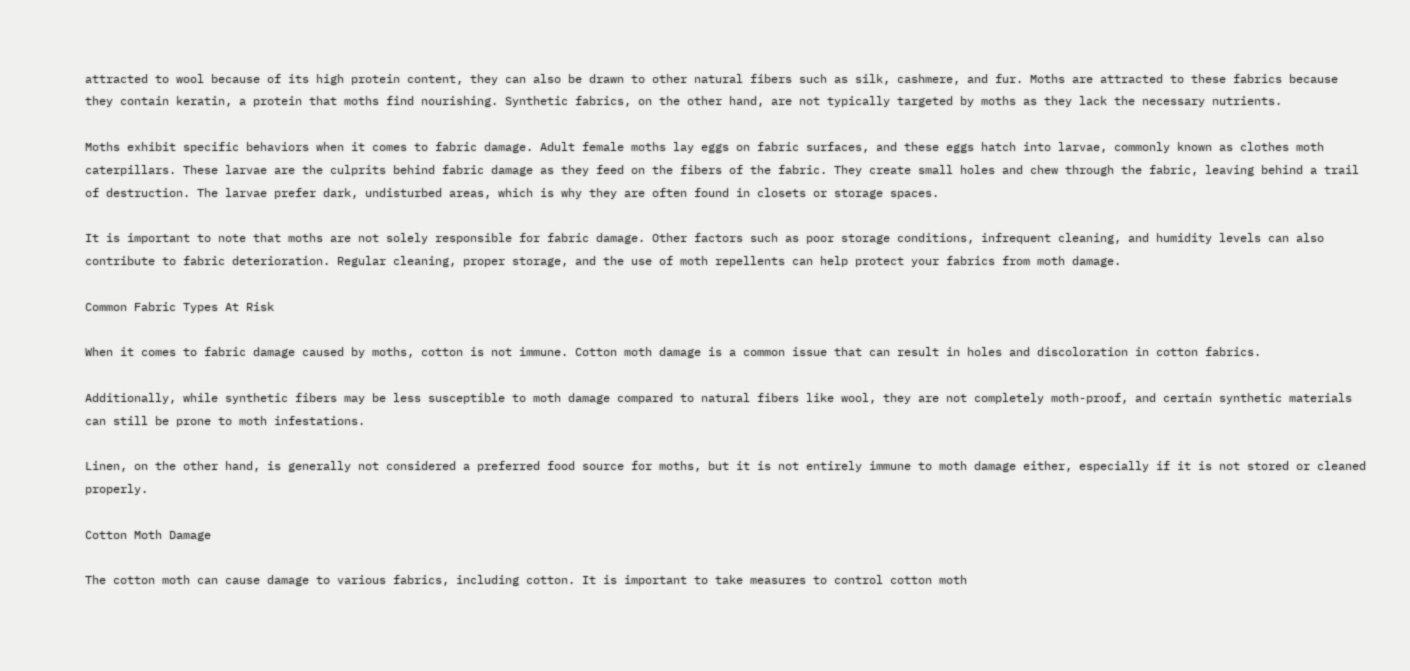attracted to wool because of its high protein content, they can also be drawn to other natural fibers such as silk, cashmere, and fur. Moths are attracted to these fabrics because they contain keratin, a protein that moths find nourishing. Synthetic fabrics, on the other hand, are not typically targeted by moths as they lack the necessary nutrients.

Moths exhibit specific behaviors when it comes to fabric damage. Adult female moths lay eggs on fabric surfaces, and these eggs hatch into larvae, commonly known as clothes moth caterpillars. These larvae are the culprits behind fabric damage as they feed on the fibers of the fabric. They create small holes and chew through the fabric, leaving behind a trail of destruction. The larvae prefer dark, undisturbed areas, which is why they are often found in closets or storage spaces.

It is important to note that moths are not solely responsible for fabric damage. Other factors such as poor storage conditions, infrequent cleaning, and humidity levels can also contribute to fabric deterioration. Regular cleaning, proper storage, and the use of moth repellents can help protect your fabrics from moth damage.

Common Fabric Types At Risk

When it comes to fabric damage caused by moths, cotton is not immune. Cotton moth damage is a common issue that can result in holes and discoloration in cotton fabrics.

Additionally, while synthetic fibers may be less susceptible to moth damage compared to natural fibers like wool, they are not completely moth-proof, and certain synthetic materials can still be prone to moth infestations.

Linen, on the other hand, is generally not considered a preferred food source for moths, but it is not entirely immune to moth damage either, especially if it is not stored or cleaned properly.

Cotton Moth Damage

The cotton moth can cause damage to various fabrics, including cotton. It is important to take measures to control cotton moth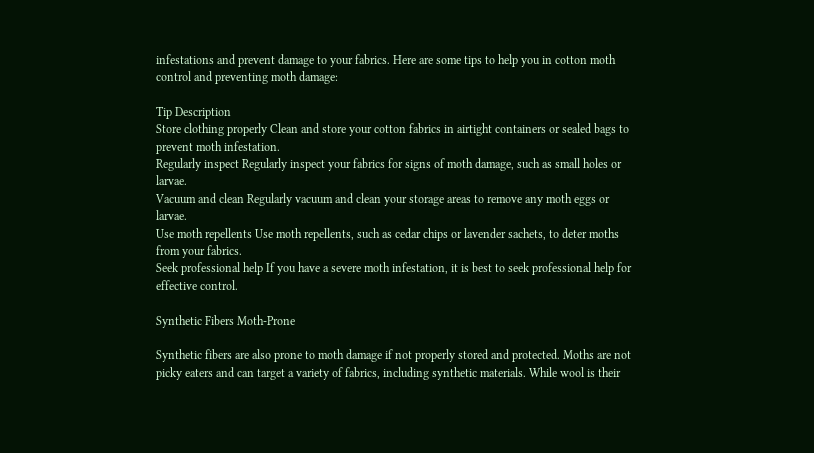infestations and prevent damage to your fabrics. Here are some tips to help you in cotton moth control and preventing moth damage:

Tip Description
Store clothing properly Clean and store your cotton fabrics in airtight containers or sealed bags to prevent moth infestation.
Regularly inspect Regularly inspect your fabrics for signs of moth damage, such as small holes or larvae.
Vacuum and clean Regularly vacuum and clean your storage areas to remove any moth eggs or larvae.
Use moth repellents Use moth repellents, such as cedar chips or lavender sachets, to deter moths from your fabrics.
Seek professional help If you have a severe moth infestation, it is best to seek professional help for effective control.

Synthetic Fibers Moth-Prone

Synthetic fibers are also prone to moth damage if not properly stored and protected. Moths are not picky eaters and can target a variety of fabrics, including synthetic materials. While wool is their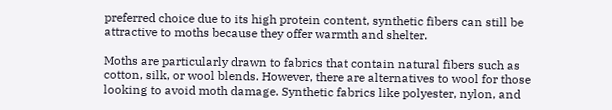preferred choice due to its high protein content, synthetic fibers can still be attractive to moths because they offer warmth and shelter.

Moths are particularly drawn to fabrics that contain natural fibers such as cotton, silk, or wool blends. However, there are alternatives to wool for those looking to avoid moth damage. Synthetic fabrics like polyester, nylon, and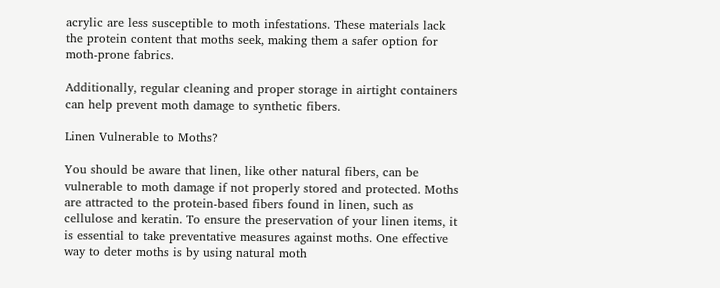acrylic are less susceptible to moth infestations. These materials lack the protein content that moths seek, making them a safer option for moth-prone fabrics.

Additionally, regular cleaning and proper storage in airtight containers can help prevent moth damage to synthetic fibers.

Linen Vulnerable to Moths?

You should be aware that linen, like other natural fibers, can be vulnerable to moth damage if not properly stored and protected. Moths are attracted to the protein-based fibers found in linen, such as cellulose and keratin. To ensure the preservation of your linen items, it is essential to take preventative measures against moths. One effective way to deter moths is by using natural moth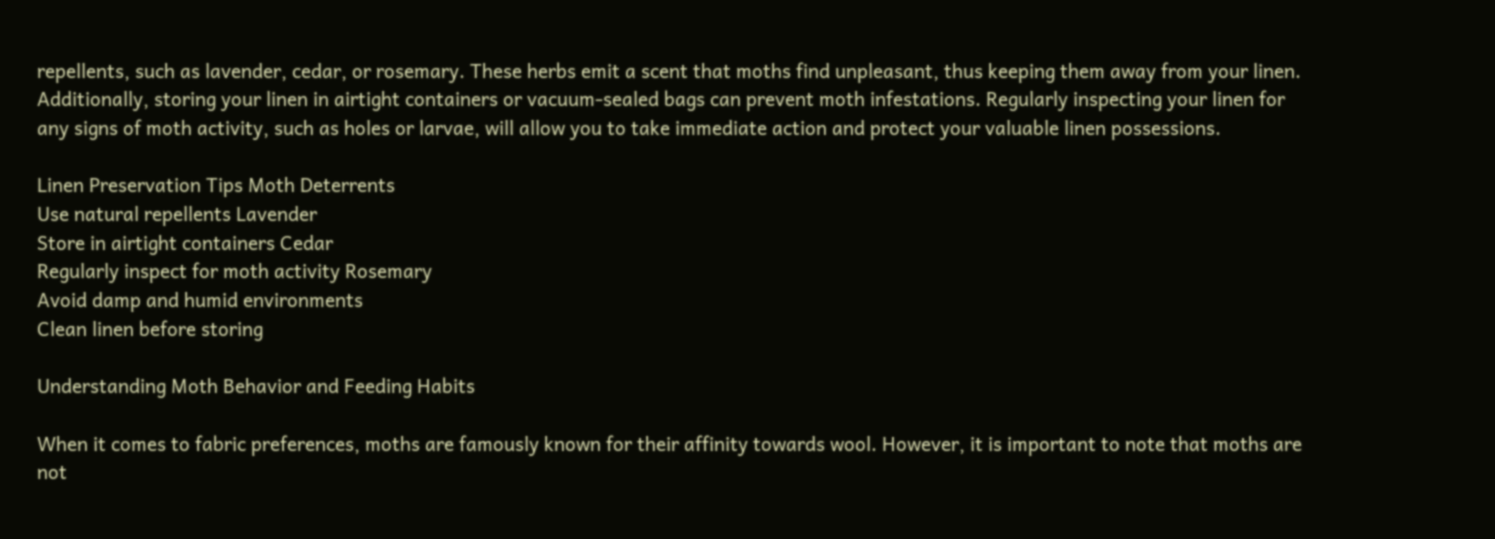repellents, such as lavender, cedar, or rosemary. These herbs emit a scent that moths find unpleasant, thus keeping them away from your linen. Additionally, storing your linen in airtight containers or vacuum-sealed bags can prevent moth infestations. Regularly inspecting your linen for any signs of moth activity, such as holes or larvae, will allow you to take immediate action and protect your valuable linen possessions.

Linen Preservation Tips Moth Deterrents
Use natural repellents Lavender
Store in airtight containers Cedar
Regularly inspect for moth activity Rosemary
Avoid damp and humid environments
Clean linen before storing

Understanding Moth Behavior and Feeding Habits

When it comes to fabric preferences, moths are famously known for their affinity towards wool. However, it is important to note that moths are not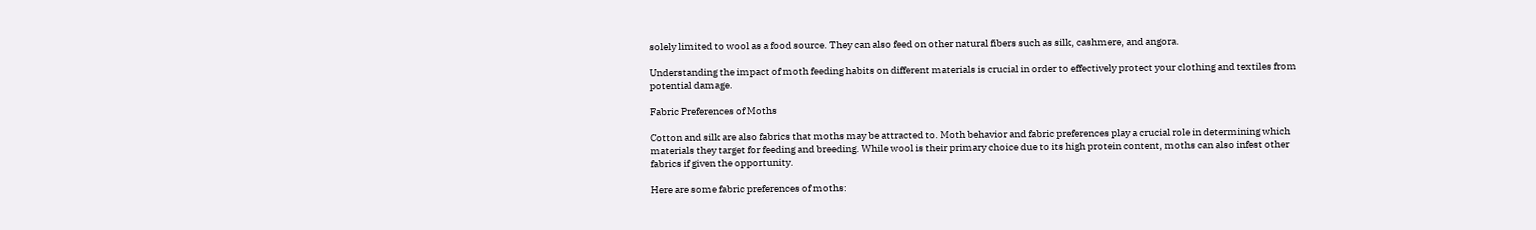solely limited to wool as a food source. They can also feed on other natural fibers such as silk, cashmere, and angora.

Understanding the impact of moth feeding habits on different materials is crucial in order to effectively protect your clothing and textiles from potential damage.

Fabric Preferences of Moths

Cotton and silk are also fabrics that moths may be attracted to. Moth behavior and fabric preferences play a crucial role in determining which materials they target for feeding and breeding. While wool is their primary choice due to its high protein content, moths can also infest other fabrics if given the opportunity.

Here are some fabric preferences of moths: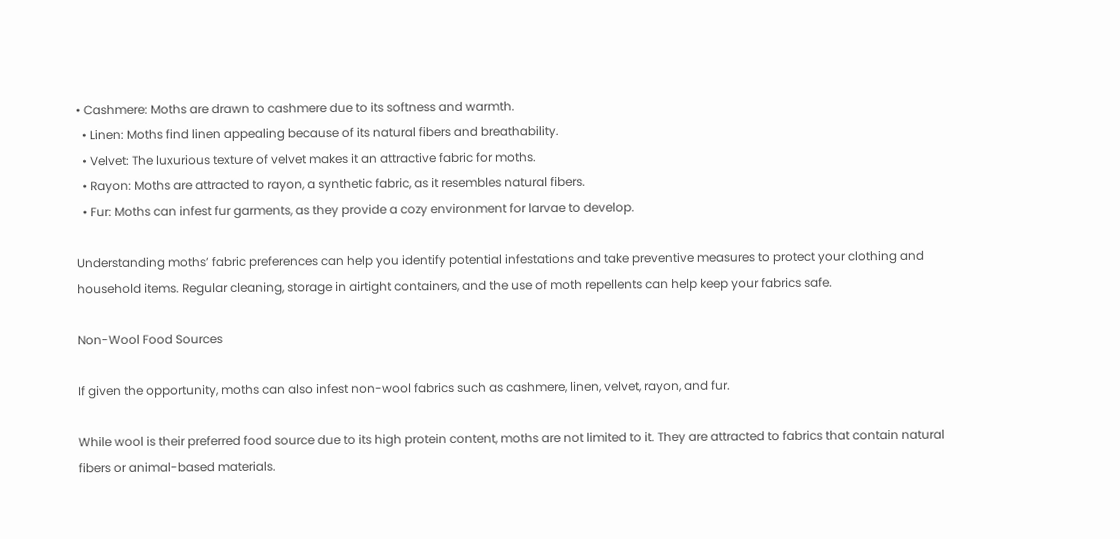• Cashmere: Moths are drawn to cashmere due to its softness and warmth.
  • Linen: Moths find linen appealing because of its natural fibers and breathability.
  • Velvet: The luxurious texture of velvet makes it an attractive fabric for moths.
  • Rayon: Moths are attracted to rayon, a synthetic fabric, as it resembles natural fibers.
  • Fur: Moths can infest fur garments, as they provide a cozy environment for larvae to develop.

Understanding moths’ fabric preferences can help you identify potential infestations and take preventive measures to protect your clothing and household items. Regular cleaning, storage in airtight containers, and the use of moth repellents can help keep your fabrics safe.

Non-Wool Food Sources

If given the opportunity, moths can also infest non-wool fabrics such as cashmere, linen, velvet, rayon, and fur.

While wool is their preferred food source due to its high protein content, moths are not limited to it. They are attracted to fabrics that contain natural fibers or animal-based materials.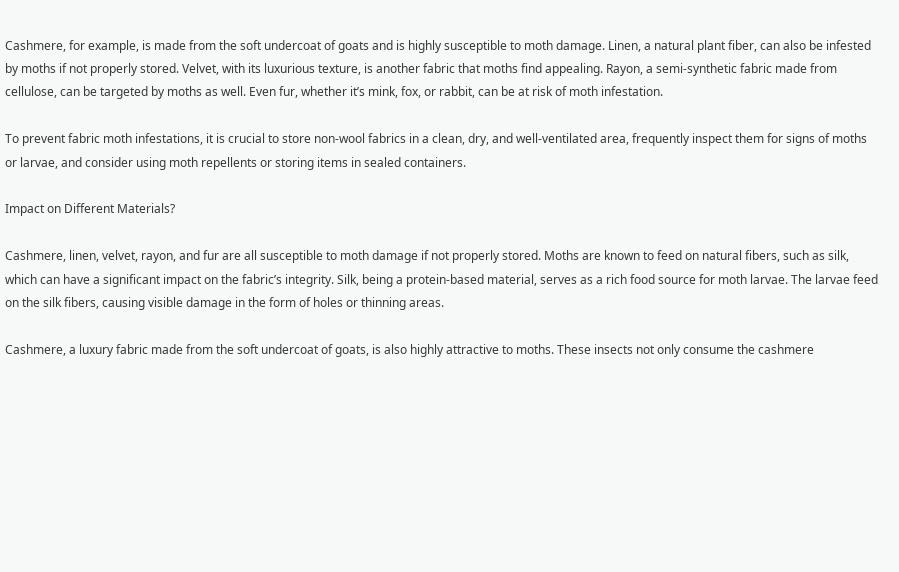Cashmere, for example, is made from the soft undercoat of goats and is highly susceptible to moth damage. Linen, a natural plant fiber, can also be infested by moths if not properly stored. Velvet, with its luxurious texture, is another fabric that moths find appealing. Rayon, a semi-synthetic fabric made from cellulose, can be targeted by moths as well. Even fur, whether it’s mink, fox, or rabbit, can be at risk of moth infestation.

To prevent fabric moth infestations, it is crucial to store non-wool fabrics in a clean, dry, and well-ventilated area, frequently inspect them for signs of moths or larvae, and consider using moth repellents or storing items in sealed containers.

Impact on Different Materials?

Cashmere, linen, velvet, rayon, and fur are all susceptible to moth damage if not properly stored. Moths are known to feed on natural fibers, such as silk, which can have a significant impact on the fabric’s integrity. Silk, being a protein-based material, serves as a rich food source for moth larvae. The larvae feed on the silk fibers, causing visible damage in the form of holes or thinning areas.

Cashmere, a luxury fabric made from the soft undercoat of goats, is also highly attractive to moths. These insects not only consume the cashmere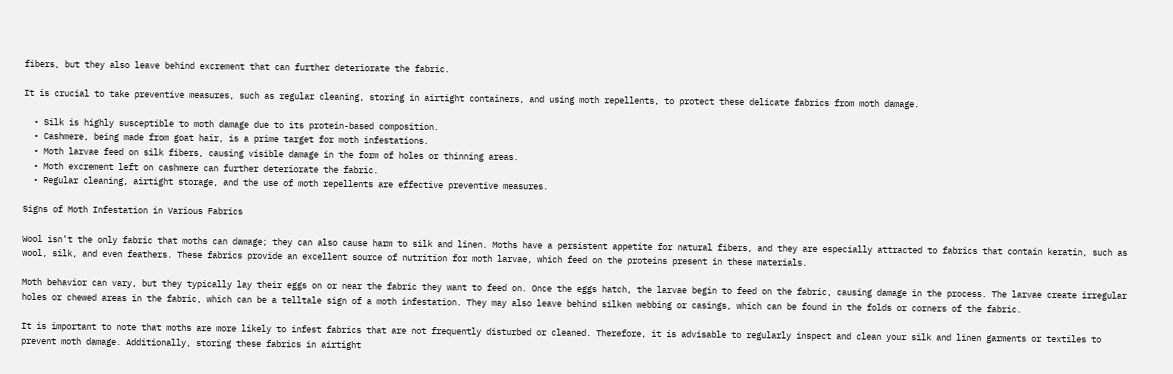fibers, but they also leave behind excrement that can further deteriorate the fabric.

It is crucial to take preventive measures, such as regular cleaning, storing in airtight containers, and using moth repellents, to protect these delicate fabrics from moth damage.

  • Silk is highly susceptible to moth damage due to its protein-based composition.
  • Cashmere, being made from goat hair, is a prime target for moth infestations.
  • Moth larvae feed on silk fibers, causing visible damage in the form of holes or thinning areas.
  • Moth excrement left on cashmere can further deteriorate the fabric.
  • Regular cleaning, airtight storage, and the use of moth repellents are effective preventive measures.

Signs of Moth Infestation in Various Fabrics

Wool isn’t the only fabric that moths can damage; they can also cause harm to silk and linen. Moths have a persistent appetite for natural fibers, and they are especially attracted to fabrics that contain keratin, such as wool, silk, and even feathers. These fabrics provide an excellent source of nutrition for moth larvae, which feed on the proteins present in these materials.

Moth behavior can vary, but they typically lay their eggs on or near the fabric they want to feed on. Once the eggs hatch, the larvae begin to feed on the fabric, causing damage in the process. The larvae create irregular holes or chewed areas in the fabric, which can be a telltale sign of a moth infestation. They may also leave behind silken webbing or casings, which can be found in the folds or corners of the fabric.

It is important to note that moths are more likely to infest fabrics that are not frequently disturbed or cleaned. Therefore, it is advisable to regularly inspect and clean your silk and linen garments or textiles to prevent moth damage. Additionally, storing these fabrics in airtight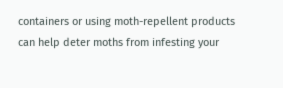containers or using moth-repellent products can help deter moths from infesting your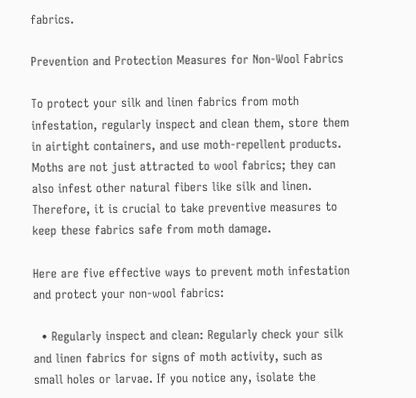fabrics.

Prevention and Protection Measures for Non-Wool Fabrics

To protect your silk and linen fabrics from moth infestation, regularly inspect and clean them, store them in airtight containers, and use moth-repellent products. Moths are not just attracted to wool fabrics; they can also infest other natural fibers like silk and linen. Therefore, it is crucial to take preventive measures to keep these fabrics safe from moth damage.

Here are five effective ways to prevent moth infestation and protect your non-wool fabrics:

  • Regularly inspect and clean: Regularly check your silk and linen fabrics for signs of moth activity, such as small holes or larvae. If you notice any, isolate the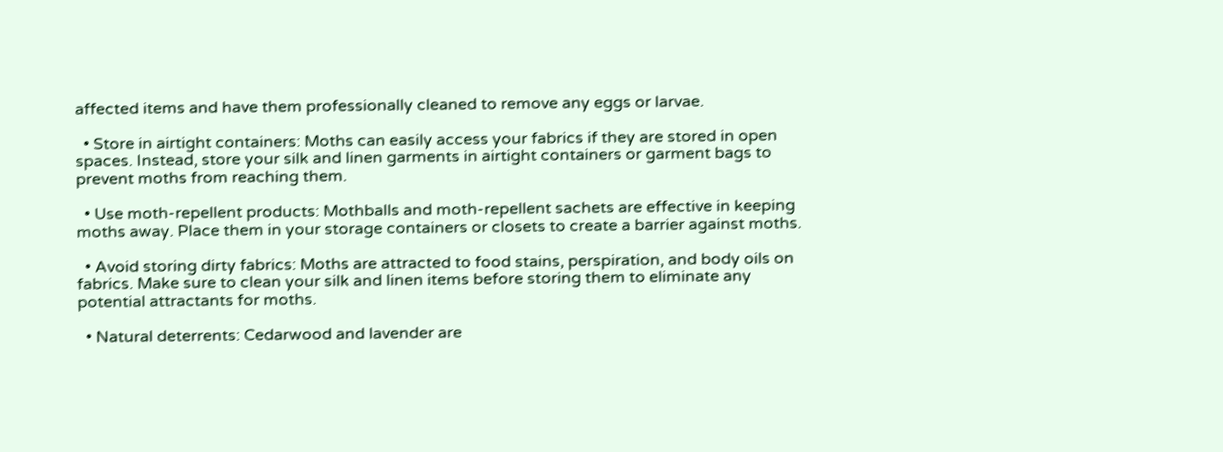affected items and have them professionally cleaned to remove any eggs or larvae.

  • Store in airtight containers: Moths can easily access your fabrics if they are stored in open spaces. Instead, store your silk and linen garments in airtight containers or garment bags to prevent moths from reaching them.

  • Use moth-repellent products: Mothballs and moth-repellent sachets are effective in keeping moths away. Place them in your storage containers or closets to create a barrier against moths.

  • Avoid storing dirty fabrics: Moths are attracted to food stains, perspiration, and body oils on fabrics. Make sure to clean your silk and linen items before storing them to eliminate any potential attractants for moths.

  • Natural deterrents: Cedarwood and lavender are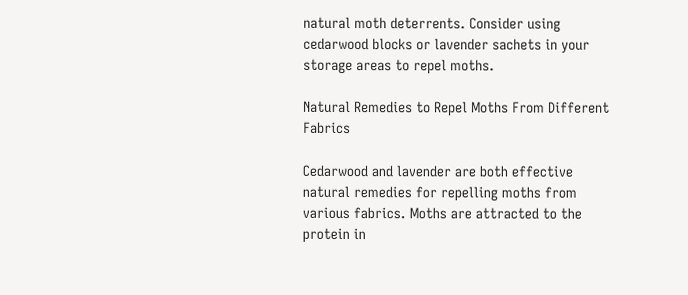natural moth deterrents. Consider using cedarwood blocks or lavender sachets in your storage areas to repel moths.

Natural Remedies to Repel Moths From Different Fabrics

Cedarwood and lavender are both effective natural remedies for repelling moths from various fabrics. Moths are attracted to the protein in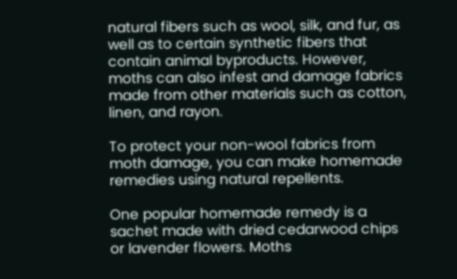natural fibers such as wool, silk, and fur, as well as to certain synthetic fibers that contain animal byproducts. However, moths can also infest and damage fabrics made from other materials such as cotton, linen, and rayon.

To protect your non-wool fabrics from moth damage, you can make homemade remedies using natural repellents.

One popular homemade remedy is a sachet made with dried cedarwood chips or lavender flowers. Moths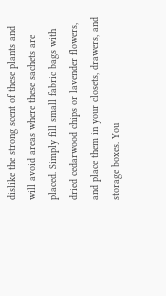dislike the strong scent of these plants and will avoid areas where these sachets are placed. Simply fill small fabric bags with dried cedarwood chips or lavender flowers, and place them in your closets, drawers, and storage boxes. You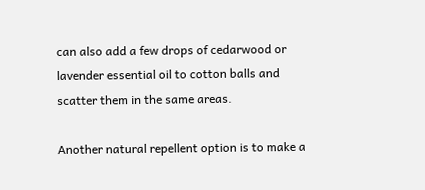can also add a few drops of cedarwood or lavender essential oil to cotton balls and scatter them in the same areas.

Another natural repellent option is to make a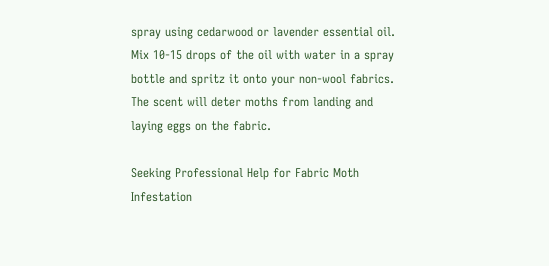spray using cedarwood or lavender essential oil. Mix 10-15 drops of the oil with water in a spray bottle and spritz it onto your non-wool fabrics. The scent will deter moths from landing and laying eggs on the fabric.

Seeking Professional Help for Fabric Moth Infestation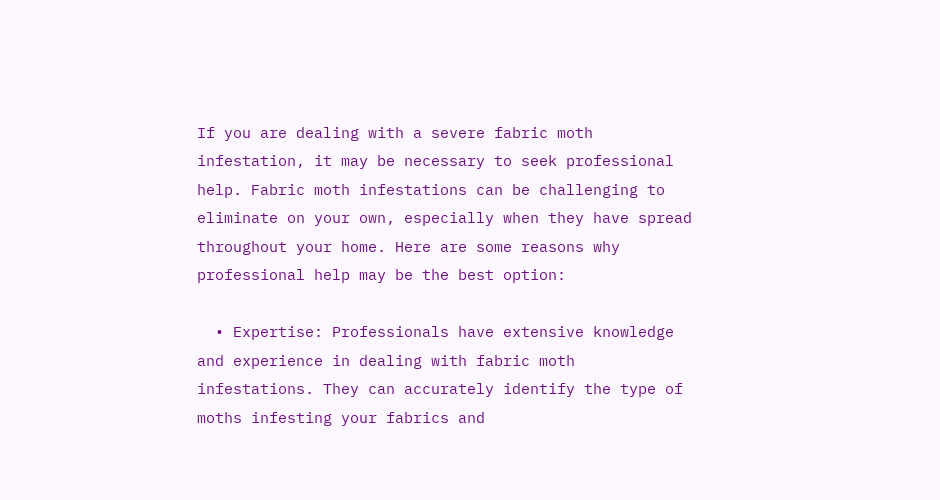If you are dealing with a severe fabric moth infestation, it may be necessary to seek professional help. Fabric moth infestations can be challenging to eliminate on your own, especially when they have spread throughout your home. Here are some reasons why professional help may be the best option:

  • Expertise: Professionals have extensive knowledge and experience in dealing with fabric moth infestations. They can accurately identify the type of moths infesting your fabrics and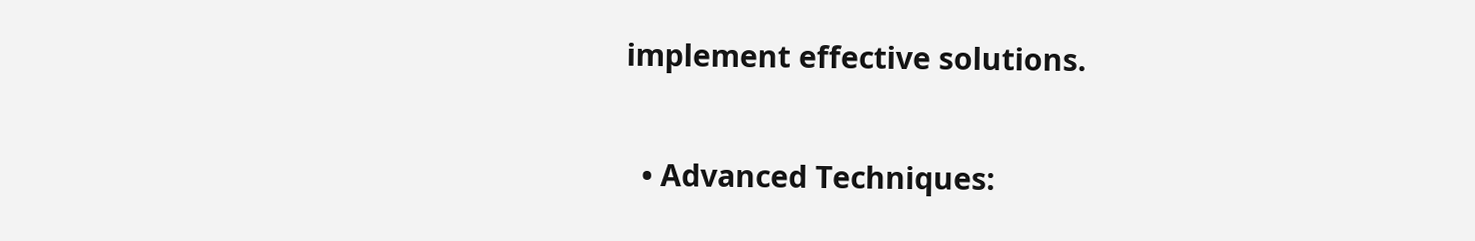implement effective solutions.

  • Advanced Techniques: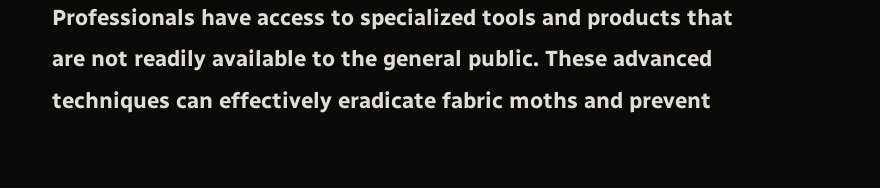Professionals have access to specialized tools and products that are not readily available to the general public. These advanced techniques can effectively eradicate fabric moths and prevent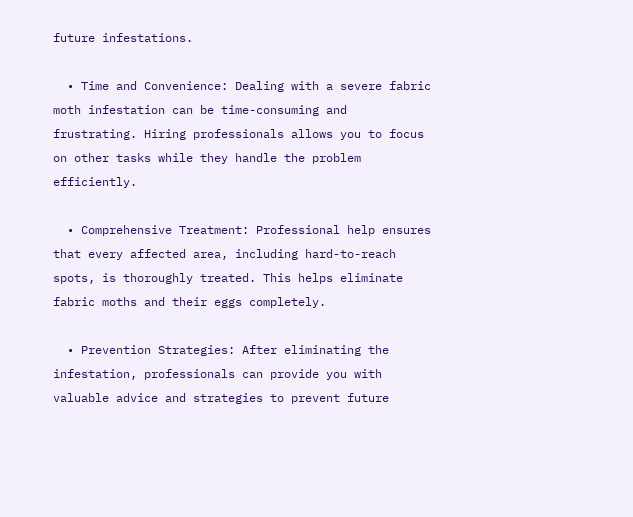future infestations.

  • Time and Convenience: Dealing with a severe fabric moth infestation can be time-consuming and frustrating. Hiring professionals allows you to focus on other tasks while they handle the problem efficiently.

  • Comprehensive Treatment: Professional help ensures that every affected area, including hard-to-reach spots, is thoroughly treated. This helps eliminate fabric moths and their eggs completely.

  • Prevention Strategies: After eliminating the infestation, professionals can provide you with valuable advice and strategies to prevent future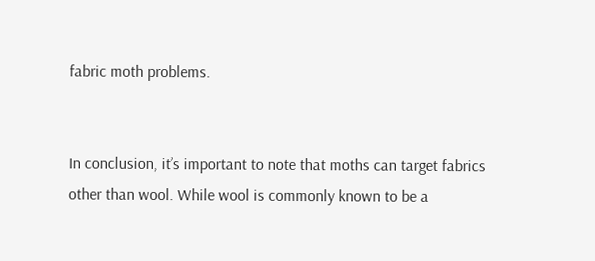fabric moth problems.


In conclusion, it’s important to note that moths can target fabrics other than wool. While wool is commonly known to be a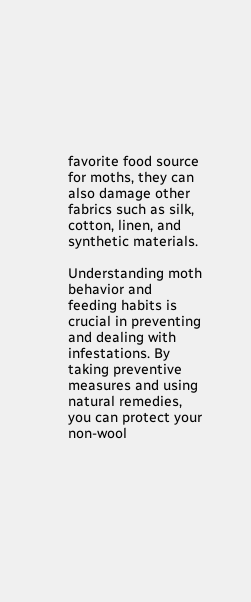favorite food source for moths, they can also damage other fabrics such as silk, cotton, linen, and synthetic materials.

Understanding moth behavior and feeding habits is crucial in preventing and dealing with infestations. By taking preventive measures and using natural remedies, you can protect your non-wool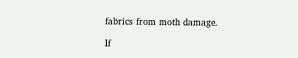fabrics from moth damage.

If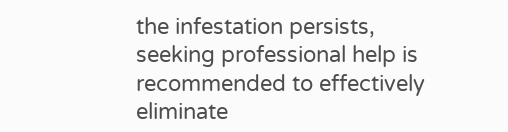the infestation persists, seeking professional help is recommended to effectively eliminate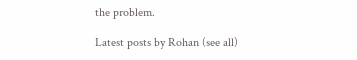the problem.

Latest posts by Rohan (see all)